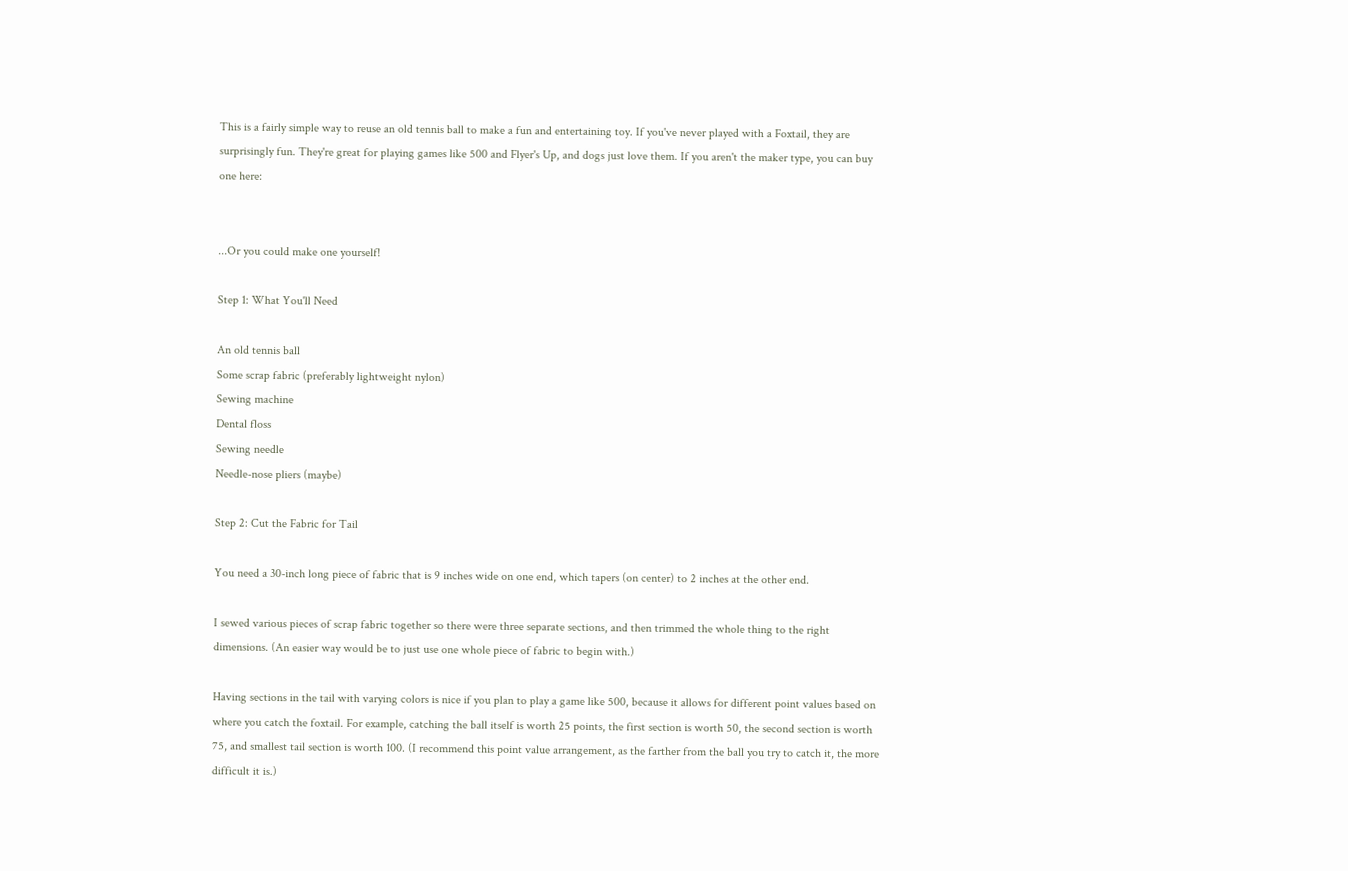This is a fairly simple way to reuse an old tennis ball to make a fun and entertaining toy. If you've never played with a Foxtail, they are surprisingly fun. They're great for playing games like 500 and Flyer's Up, and dogs just love them. If you aren't the maker type, you can buy one here:


...Or you could make one yourself!

Step 1: What You'll Need

An old tennis ball
Some scrap fabric (preferably lightweight nylon)
Sewing machine
Dental floss
Sewing needle
Needle-nose pliers (maybe)

Step 2: Cut the Fabric for Tail

You need a 30-inch long piece of fabric that is 9 inches wide on one end, which tapers (on center) to 2 inches at the other end.

I sewed various pieces of scrap fabric together so there were three separate sections, and then trimmed the whole thing to the right dimensions. (An easier way would be to just use one whole piece of fabric to begin with.)

Having sections in the tail with varying colors is nice if you plan to play a game like 500, because it allows for different point values based on where you catch the foxtail. For example, catching the ball itself is worth 25 points, the first section is worth 50, the second section is worth 75, and smallest tail section is worth 100. (I recommend this point value arrangement, as the farther from the ball you try to catch it, the more difficult it is.)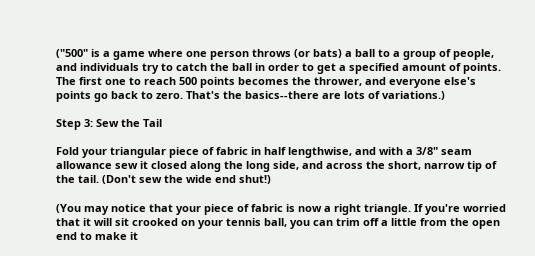("500" is a game where one person throws (or bats) a ball to a group of people, and individuals try to catch the ball in order to get a specified amount of points. The first one to reach 500 points becomes the thrower, and everyone else's points go back to zero. That's the basics--there are lots of variations.)

Step 3: Sew the Tail

Fold your triangular piece of fabric in half lengthwise, and with a 3/8" seam allowance sew it closed along the long side, and across the short, narrow tip of the tail. (Don't sew the wide end shut!)

(You may notice that your piece of fabric is now a right triangle. If you're worried that it will sit crooked on your tennis ball, you can trim off a little from the open end to make it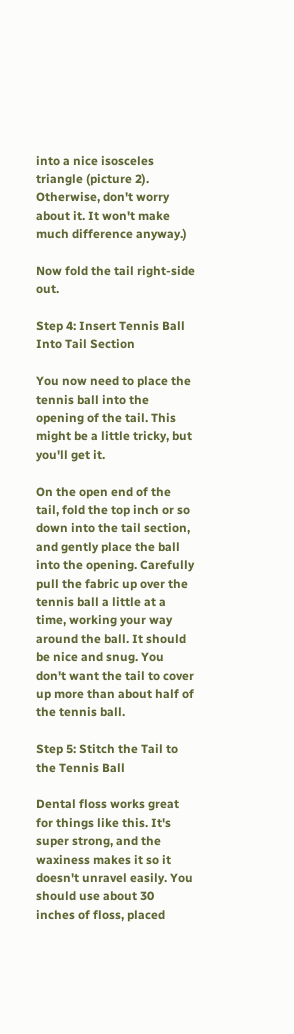into a nice isosceles triangle (picture 2). Otherwise, don't worry about it. It won't make much difference anyway.)

Now fold the tail right-side out.

Step 4: Insert Tennis Ball Into Tail Section

You now need to place the tennis ball into the opening of the tail. This might be a little tricky, but you'll get it.

On the open end of the tail, fold the top inch or so down into the tail section, and gently place the ball into the opening. Carefully pull the fabric up over the tennis ball a little at a time, working your way around the ball. It should be nice and snug. You don't want the tail to cover up more than about half of the tennis ball.

Step 5: Stitch the Tail to the Tennis Ball

Dental floss works great for things like this. It's super strong, and the waxiness makes it so it doesn't unravel easily. You should use about 30 inches of floss, placed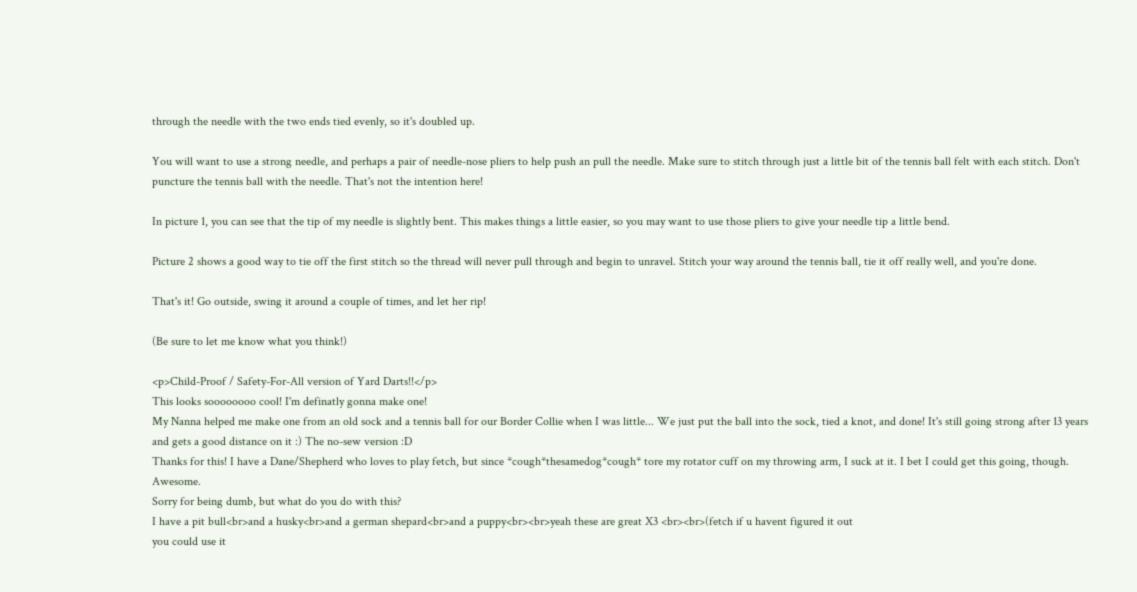through the needle with the two ends tied evenly, so it's doubled up.

You will want to use a strong needle, and perhaps a pair of needle-nose pliers to help push an pull the needle. Make sure to stitch through just a little bit of the tennis ball felt with each stitch. Don't puncture the tennis ball with the needle. That's not the intention here!

In picture 1, you can see that the tip of my needle is slightly bent. This makes things a little easier, so you may want to use those pliers to give your needle tip a little bend.

Picture 2 shows a good way to tie off the first stitch so the thread will never pull through and begin to unravel. Stitch your way around the tennis ball, tie it off really well, and you're done.

That's it! Go outside, swing it around a couple of times, and let her rip!

(Be sure to let me know what you think!)

<p>Child-Proof / Safety-For-All version of Yard Darts!!</p>
This looks soooooooo cool! I'm definatly gonna make one!
My Nanna helped me make one from an old sock and a tennis ball for our Border Collie when I was little... We just put the ball into the sock, tied a knot, and done! It's still going strong after 13 years and gets a good distance on it :) The no-sew version :D
Thanks for this! I have a Dane/Shepherd who loves to play fetch, but since *cough*thesamedog*cough* tore my rotator cuff on my throwing arm, I suck at it. I bet I could get this going, though. Awesome.
Sorry for being dumb, but what do you do with this?
I have a pit bull<br>and a husky<br>and a german shepard<br>and a puppy<br><br>yeah these are great X3 <br><br>(fetch if u havent figured it out
you could use it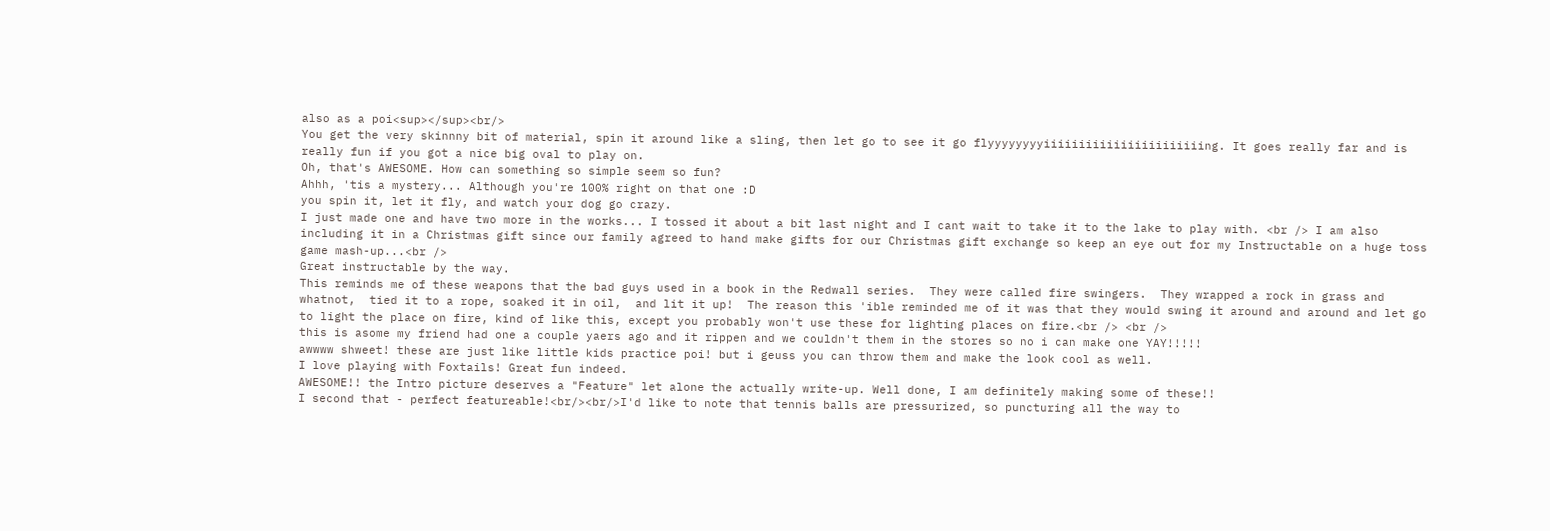also as a poi<sup></sup><br/>
You get the very skinnny bit of material, spin it around like a sling, then let go to see it go flyyyyyyyyiiiiiiiiiiiiiiiiiiiiiiing. It goes really far and is really fun if you got a nice big oval to play on.
Oh, that's AWESOME. How can something so simple seem so fun?
Ahhh, 'tis a mystery... Although you're 100% right on that one :D
you spin it, let it fly, and watch your dog go crazy.
I just made one and have two more in the works... I tossed it about a bit last night and I cant wait to take it to the lake to play with. <br /> I am also including it in a Christmas gift since our family agreed to hand make gifts for our Christmas gift exchange so keep an eye out for my Instructable on a huge toss game mash-up...<br />
Great instructable by the way.
This reminds me of these weapons that the bad guys used in a book in the Redwall series.  They were called fire swingers.  They wrapped a rock in grass and whatnot,  tied it to a rope, soaked it in oil,  and lit it up!  The reason this 'ible reminded me of it was that they would swing it around and around and let go to light the place on fire, kind of like this, except you probably won't use these for lighting places on fire.<br /> <br />
this is asome my friend had one a couple yaers ago and it rippen and we couldn't them in the stores so no i can make one YAY!!!!!
awwww shweet! these are just like little kids practice poi! but i geuss you can throw them and make the look cool as well.
I love playing with Foxtails! Great fun indeed.
AWESOME!! the Intro picture deserves a "Feature" let alone the actually write-up. Well done, I am definitely making some of these!!
I second that - perfect featureable!<br/><br/>I'd like to note that tennis balls are pressurized, so puncturing all the way to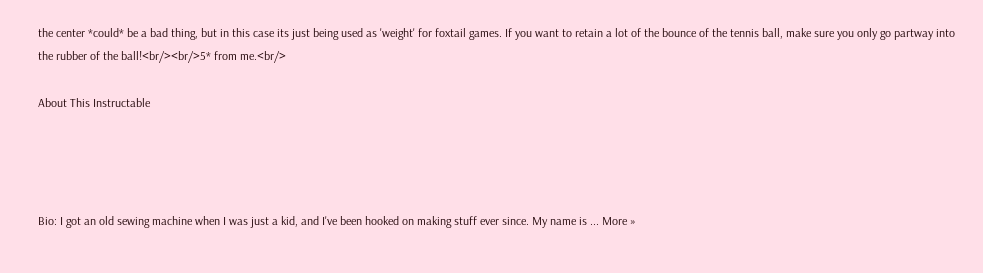the center *could* be a bad thing, but in this case its just being used as 'weight' for foxtail games. If you want to retain a lot of the bounce of the tennis ball, make sure you only go partway into the rubber of the ball!<br/><br/>5* from me.<br/>

About This Instructable




Bio: I got an old sewing machine when I was just a kid, and I've been hooked on making stuff ever since. My name is ... More »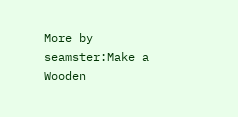More by seamster:Make a Wooden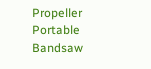Propeller Portable Bandsaw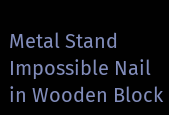Metal Stand Impossible Nail in Wooden Block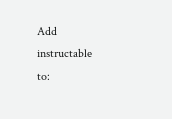Add instructable to: